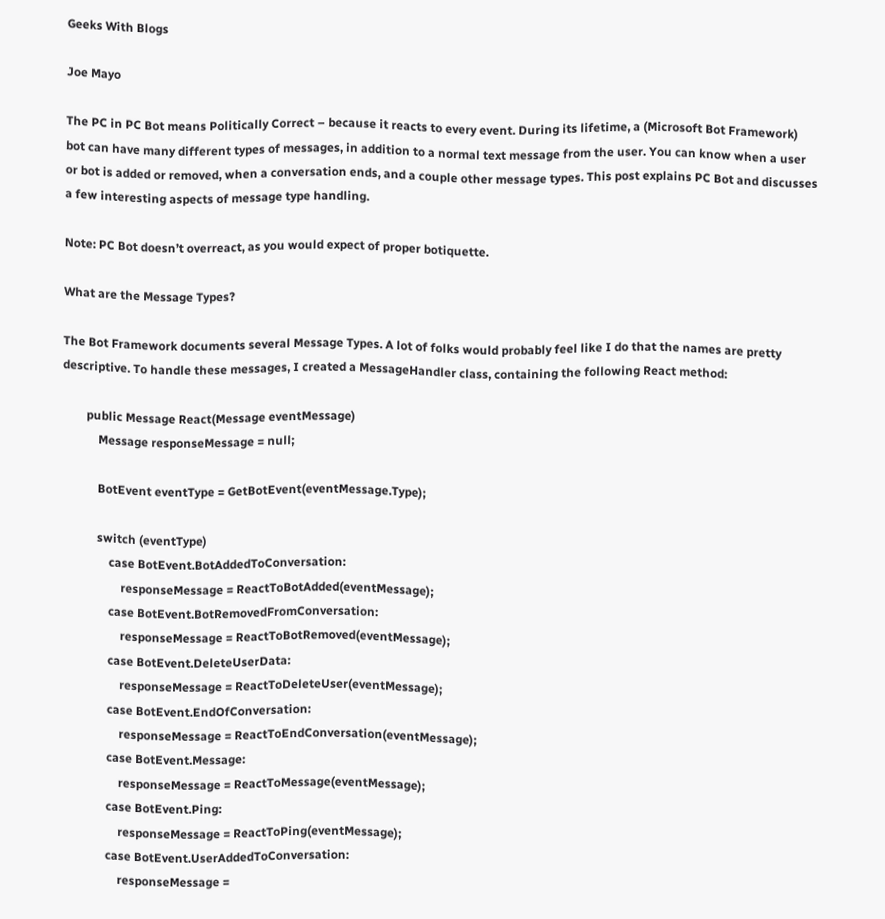Geeks With Blogs

Joe Mayo

The PC in PC Bot means Politically Correct – because it reacts to every event. During its lifetime, a (Microsoft Bot Framework) bot can have many different types of messages, in addition to a normal text message from the user. You can know when a user or bot is added or removed, when a conversation ends, and a couple other message types. This post explains PC Bot and discusses a few interesting aspects of message type handling.

Note: PC Bot doesn’t overreact, as you would expect of proper botiquette.

What are the Message Types?

The Bot Framework documents several Message Types. A lot of folks would probably feel like I do that the names are pretty descriptive. To handle these messages, I created a MessageHandler class, containing the following React method:

        public Message React(Message eventMessage)
            Message responseMessage = null;

            BotEvent eventType = GetBotEvent(eventMessage.Type);

            switch (eventType)
                case BotEvent.BotAddedToConversation:
                    responseMessage = ReactToBotAdded(eventMessage);
                case BotEvent.BotRemovedFromConversation:
                    responseMessage = ReactToBotRemoved(eventMessage);
                case BotEvent.DeleteUserData:
                    responseMessage = ReactToDeleteUser(eventMessage);
                case BotEvent.EndOfConversation:
                    responseMessage = ReactToEndConversation(eventMessage);
                case BotEvent.Message:
                    responseMessage = ReactToMessage(eventMessage);
                case BotEvent.Ping:
                    responseMessage = ReactToPing(eventMessage);
                case BotEvent.UserAddedToConversation:
                    responseMessage =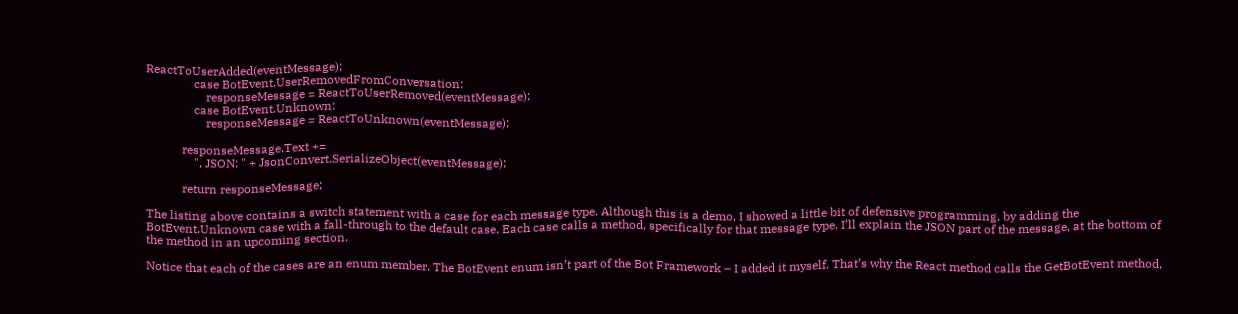ReactToUserAdded(eventMessage);
                case BotEvent.UserRemovedFromConversation:
                    responseMessage = ReactToUserRemoved(eventMessage);
                case BotEvent.Unknown:
                    responseMessage = ReactToUnknown(eventMessage);

            responseMessage.Text +=
                ", JSON: " + JsonConvert.SerializeObject(eventMessage);

            return responseMessage;

The listing above contains a switch statement with a case for each message type. Although this is a demo, I showed a little bit of defensive programming, by adding the BotEvent.Unknown case with a fall-through to the default case. Each case calls a method, specifically for that message type. I’ll explain the JSON part of the message, at the bottom of the method in an upcoming section.

Notice that each of the cases are an enum member. The BotEvent enum isn’t part of the Bot Framework – I added it myself. That’s why the React method calls the GetBotEvent method,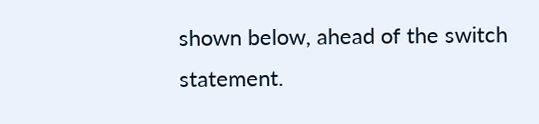shown below, ahead of the switch statement.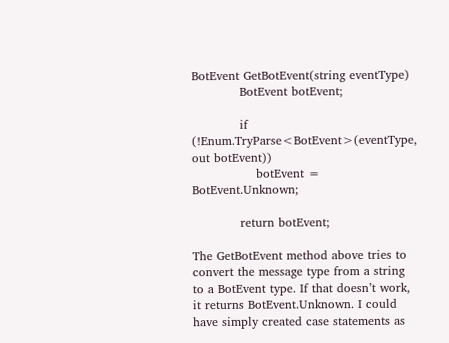BotEvent GetBotEvent(string eventType)
            BotEvent botEvent;

            if (!Enum.TryParse<BotEvent>(eventType, out botEvent))
                botEvent = BotEvent.Unknown;

            return botEvent;

The GetBotEvent method above tries to convert the message type from a string to a BotEvent type. If that doesn’t work, it returns BotEvent.Unknown. I could have simply created case statements as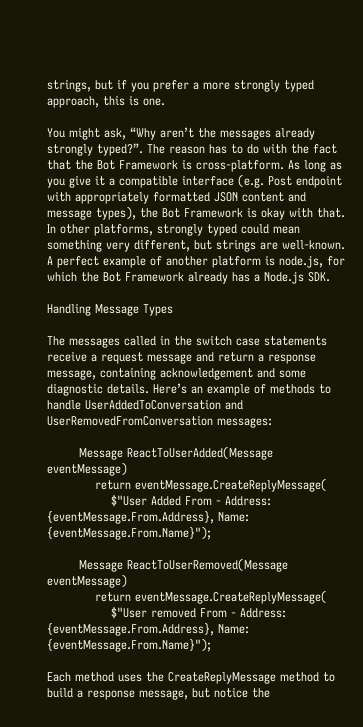strings, but if you prefer a more strongly typed approach, this is one.

You might ask, “Why aren’t the messages already strongly typed?”. The reason has to do with the fact that the Bot Framework is cross-platform. As long as you give it a compatible interface (e.g. Post endpoint with appropriately formatted JSON content and message types), the Bot Framework is okay with that. In other platforms, strongly typed could mean something very different, but strings are well-known. A perfect example of another platform is node.js, for which the Bot Framework already has a Node.js SDK.

Handling Message Types

The messages called in the switch case statements receive a request message and return a response message, containing acknowledgement and some diagnostic details. Here’s an example of methods to handle UserAddedToConversation and UserRemovedFromConversation messages:

        Message ReactToUserAdded(Message eventMessage)
            return eventMessage.CreateReplyMessage(
                $"User Added From - Address: {eventMessage.From.Address}, Name: {eventMessage.From.Name}");

        Message ReactToUserRemoved(Message eventMessage)
            return eventMessage.CreateReplyMessage(
                $"User removed From - Address: {eventMessage.From.Address}, Name: {eventMessage.From.Name}");

Each method uses the CreateReplyMessage method to build a response message, but notice the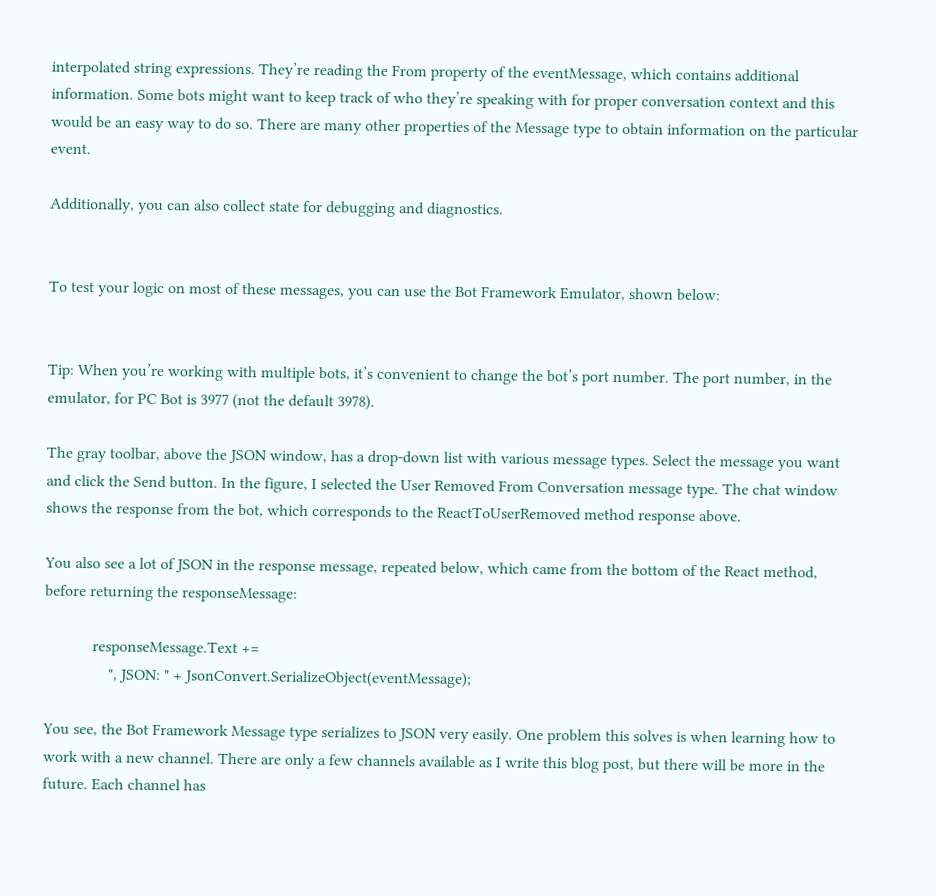interpolated string expressions. They’re reading the From property of the eventMessage, which contains additional information. Some bots might want to keep track of who they’re speaking with for proper conversation context and this would be an easy way to do so. There are many other properties of the Message type to obtain information on the particular event.

Additionally, you can also collect state for debugging and diagnostics.


To test your logic on most of these messages, you can use the Bot Framework Emulator, shown below:


Tip: When you’re working with multiple bots, it’s convenient to change the bot’s port number. The port number, in the emulator, for PC Bot is 3977 (not the default 3978).

The gray toolbar, above the JSON window, has a drop-down list with various message types. Select the message you want and click the Send button. In the figure, I selected the User Removed From Conversation message type. The chat window shows the response from the bot, which corresponds to the ReactToUserRemoved method response above.

You also see a lot of JSON in the response message, repeated below, which came from the bottom of the React method, before returning the responseMessage:

            responseMessage.Text +=
                ", JSON: " + JsonConvert.SerializeObject(eventMessage);

You see, the Bot Framework Message type serializes to JSON very easily. One problem this solves is when learning how to work with a new channel. There are only a few channels available as I write this blog post, but there will be more in the future. Each channel has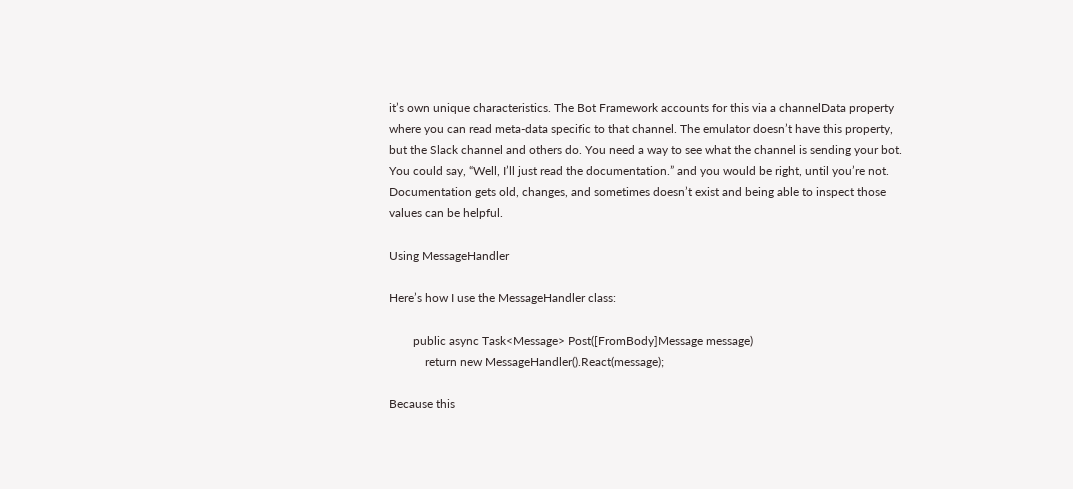it’s own unique characteristics. The Bot Framework accounts for this via a channelData property where you can read meta-data specific to that channel. The emulator doesn’t have this property, but the Slack channel and others do. You need a way to see what the channel is sending your bot. You could say, “Well, I’ll just read the documentation.” and you would be right, until you’re not. Documentation gets old, changes, and sometimes doesn’t exist and being able to inspect those values can be helpful.

Using MessageHandler

Here’s how I use the MessageHandler class:

        public async Task<Message> Post([FromBody]Message message)
            return new MessageHandler().React(message);

Because this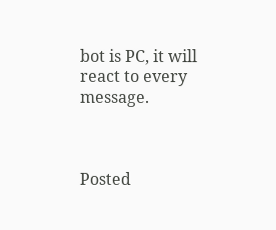bot is PC, it will react to every message.



Posted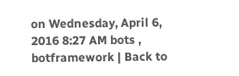on Wednesday, April 6, 2016 8:27 AM bots , botframework | Back to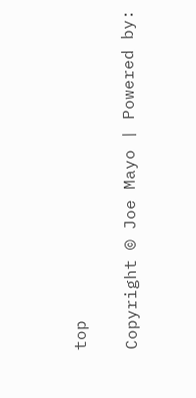top

Copyright © Joe Mayo | Powered by: